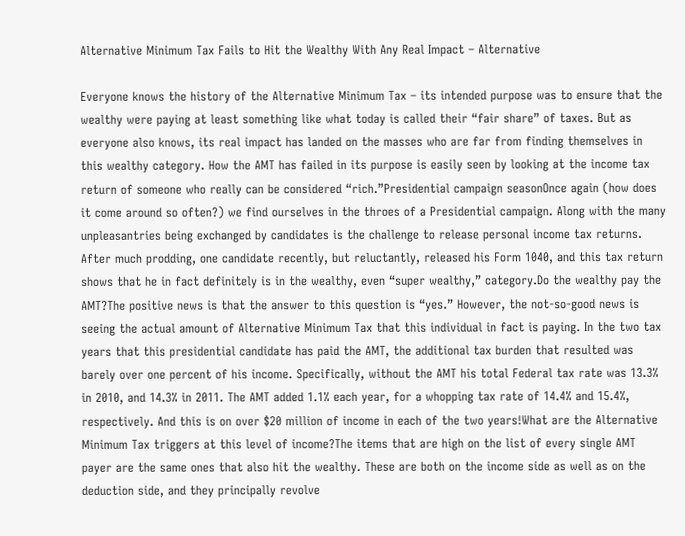Alternative Minimum Tax Fails to Hit the Wealthy With Any Real Impact – Alternative

Everyone knows the history of the Alternative Minimum Tax – its intended purpose was to ensure that the wealthy were paying at least something like what today is called their “fair share” of taxes. But as everyone also knows, its real impact has landed on the masses who are far from finding themselves in this wealthy category. How the AMT has failed in its purpose is easily seen by looking at the income tax return of someone who really can be considered “rich.”Presidential campaign seasonOnce again (how does it come around so often?) we find ourselves in the throes of a Presidential campaign. Along with the many unpleasantries being exchanged by candidates is the challenge to release personal income tax returns. After much prodding, one candidate recently, but reluctantly, released his Form 1040, and this tax return shows that he in fact definitely is in the wealthy, even “super wealthy,” category.Do the wealthy pay the AMT?The positive news is that the answer to this question is “yes.” However, the not-so-good news is seeing the actual amount of Alternative Minimum Tax that this individual in fact is paying. In the two tax years that this presidential candidate has paid the AMT, the additional tax burden that resulted was barely over one percent of his income. Specifically, without the AMT his total Federal tax rate was 13.3% in 2010, and 14.3% in 2011. The AMT added 1.1% each year, for a whopping tax rate of 14.4% and 15.4%, respectively. And this is on over $20 million of income in each of the two years!What are the Alternative Minimum Tax triggers at this level of income?The items that are high on the list of every single AMT payer are the same ones that also hit the wealthy. These are both on the income side as well as on the deduction side, and they principally revolve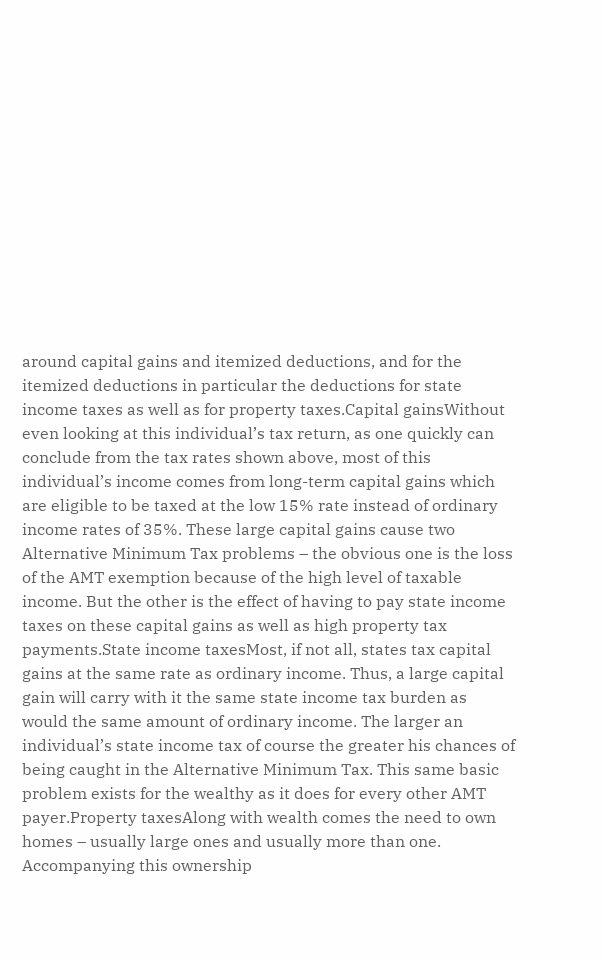around capital gains and itemized deductions, and for the itemized deductions in particular the deductions for state income taxes as well as for property taxes.Capital gainsWithout even looking at this individual’s tax return, as one quickly can conclude from the tax rates shown above, most of this individual’s income comes from long-term capital gains which are eligible to be taxed at the low 15% rate instead of ordinary income rates of 35%. These large capital gains cause two Alternative Minimum Tax problems – the obvious one is the loss of the AMT exemption because of the high level of taxable income. But the other is the effect of having to pay state income taxes on these capital gains as well as high property tax payments.State income taxesMost, if not all, states tax capital gains at the same rate as ordinary income. Thus, a large capital gain will carry with it the same state income tax burden as would the same amount of ordinary income. The larger an individual’s state income tax of course the greater his chances of being caught in the Alternative Minimum Tax. This same basic problem exists for the wealthy as it does for every other AMT payer.Property taxesAlong with wealth comes the need to own homes – usually large ones and usually more than one. Accompanying this ownership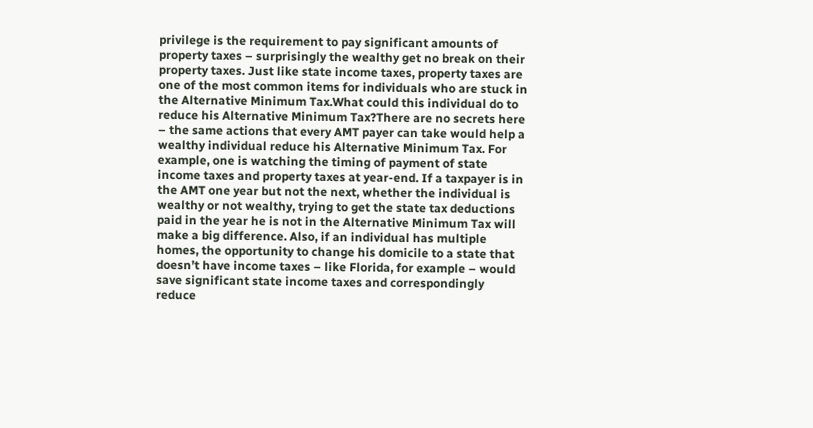privilege is the requirement to pay significant amounts of property taxes – surprisingly the wealthy get no break on their property taxes. Just like state income taxes, property taxes are one of the most common items for individuals who are stuck in the Alternative Minimum Tax.What could this individual do to reduce his Alternative Minimum Tax?There are no secrets here – the same actions that every AMT payer can take would help a wealthy individual reduce his Alternative Minimum Tax. For example, one is watching the timing of payment of state income taxes and property taxes at year-end. If a taxpayer is in the AMT one year but not the next, whether the individual is wealthy or not wealthy, trying to get the state tax deductions paid in the year he is not in the Alternative Minimum Tax will make a big difference. Also, if an individual has multiple homes, the opportunity to change his domicile to a state that doesn’t have income taxes – like Florida, for example – would save significant state income taxes and correspondingly reduce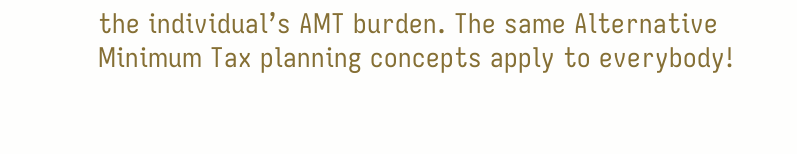the individual’s AMT burden. The same Alternative Minimum Tax planning concepts apply to everybody!